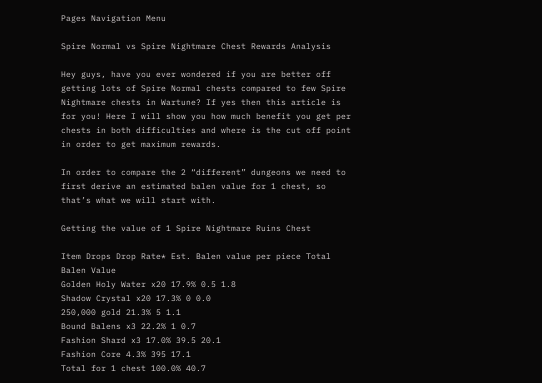Pages Navigation Menu

Spire Normal vs Spire Nightmare Chest Rewards Analysis

Hey guys, have you ever wondered if you are better off getting lots of Spire Normal chests compared to few Spire Nightmare chests in Wartune? If yes then this article is for you! Here I will show you how much benefit you get per chests in both difficulties and where is the cut off point in order to get maximum rewards.

In order to compare the 2 “different” dungeons we need to first derive an estimated balen value for 1 chest, so that’s what we will start with.

Getting the value of 1 Spire Nightmare Ruins Chest

Item Drops Drop Rate* Est. Balen value per piece Total Balen Value
Golden Holy Water x20 17.9% 0.5 1.8
Shadow Crystal x20 17.3% 0 0.0
250,000 gold 21.3% 5 1.1
Bound Balens x3 22.2% 1 0.7
Fashion Shard x3 17.0% 39.5 20.1
Fashion Core 4.3% 395 17.1
Total for 1 chest 100.0% 40.7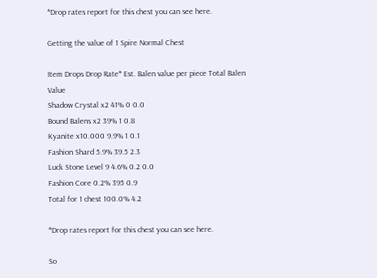*Drop rates report for this chest you can see here.

Getting the value of 1 Spire Normal Chest

Item Drops Drop Rate* Est. Balen value per piece Total Balen Value
Shadow Crystal x2 41% 0 0.0
Bound Balens x2 39% 1 0.8
Kyanite x10.000 9.9% 1 0.1
Fashion Shard 5.9% 39.5 2.3
Luck Stone Level 9 4.6% 0.2 0.0
Fashion Core 0.2% 395 0.9
Total for 1 chest 100.0% 4.2

*Drop rates report for this chest you can see here.

So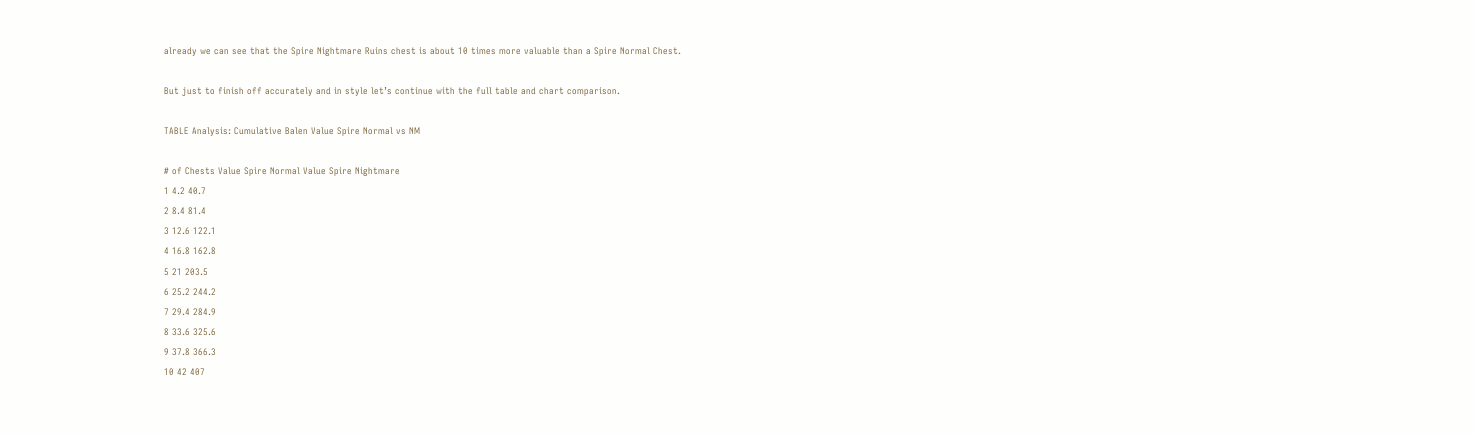already we can see that the Spire Nightmare Ruins chest is about 10 times more valuable than a Spire Normal Chest.

But just to finish off accurately and in style let’s continue with the full table and chart comparison.

TABLE Analysis: Cumulative Balen Value Spire Normal vs NM

# of Chests Value Spire Normal Value Spire Nightmare
1 4.2 40.7
2 8.4 81.4
3 12.6 122.1
4 16.8 162.8
5 21 203.5
6 25.2 244.2
7 29.4 284.9
8 33.6 325.6
9 37.8 366.3
10 42 407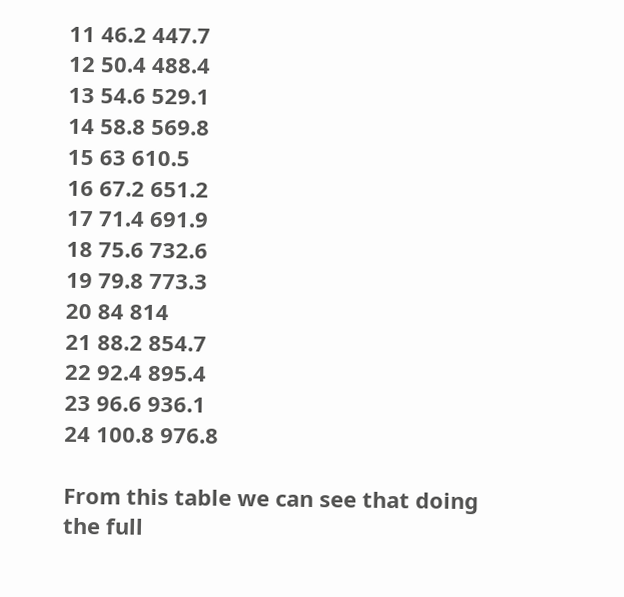11 46.2 447.7
12 50.4 488.4
13 54.6 529.1
14 58.8 569.8
15 63 610.5
16 67.2 651.2
17 71.4 691.9
18 75.6 732.6
19 79.8 773.3
20 84 814
21 88.2 854.7
22 92.4 895.4
23 96.6 936.1
24 100.8 976.8

From this table we can see that doing the full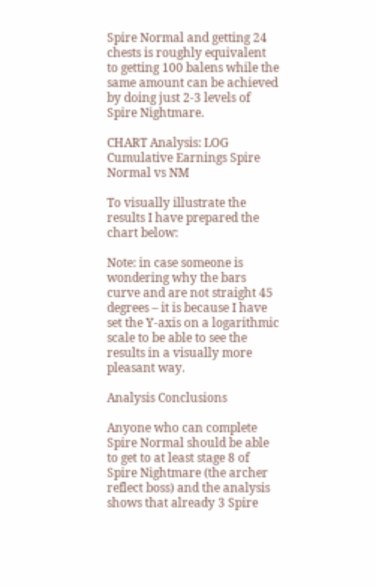Spire Normal and getting 24 chests is roughly equivalent to getting 100 balens while the same amount can be achieved by doing just 2-3 levels of Spire Nightmare.

CHART Analysis: LOG Cumulative Earnings Spire Normal vs NM

To visually illustrate the results I have prepared the chart below:

Note: in case someone is wondering why the bars curve and are not straight 45 degrees – it is because I have set the Y-axis on a logarithmic scale to be able to see the results in a visually more pleasant way.

Analysis Conclusions

Anyone who can complete Spire Normal should be able to get to at least stage 8 of Spire Nightmare (the archer reflect boss) and the analysis shows that already 3 Spire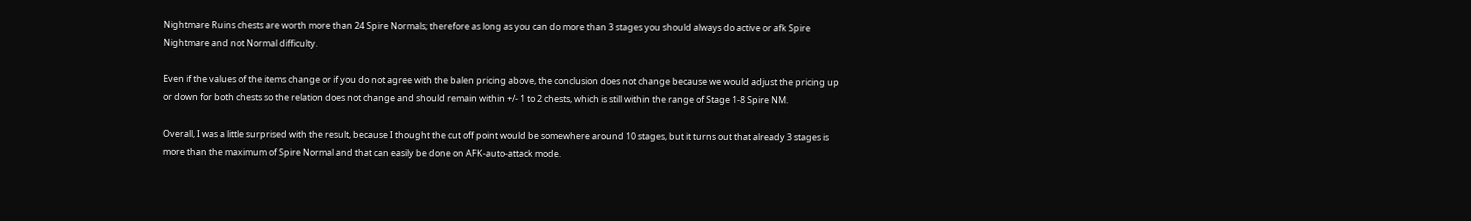Nightmare Ruins chests are worth more than 24 Spire Normals; therefore as long as you can do more than 3 stages you should always do active or afk Spire Nightmare and not Normal difficulty.

Even if the values of the items change or if you do not agree with the balen pricing above, the conclusion does not change because we would adjust the pricing up or down for both chests so the relation does not change and should remain within +/- 1 to 2 chests, which is still within the range of Stage 1-8 Spire NM.

Overall, I was a little surprised with the result, because I thought the cut off point would be somewhere around 10 stages, but it turns out that already 3 stages is more than the maximum of Spire Normal and that can easily be done on AFK-auto-attack mode.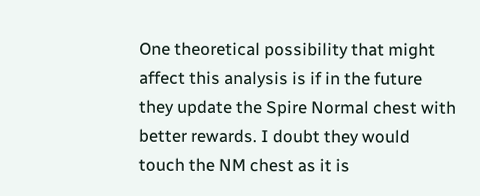One theoretical possibility that might affect this analysis is if in the future they update the Spire Normal chest with better rewards. I doubt they would touch the NM chest as it is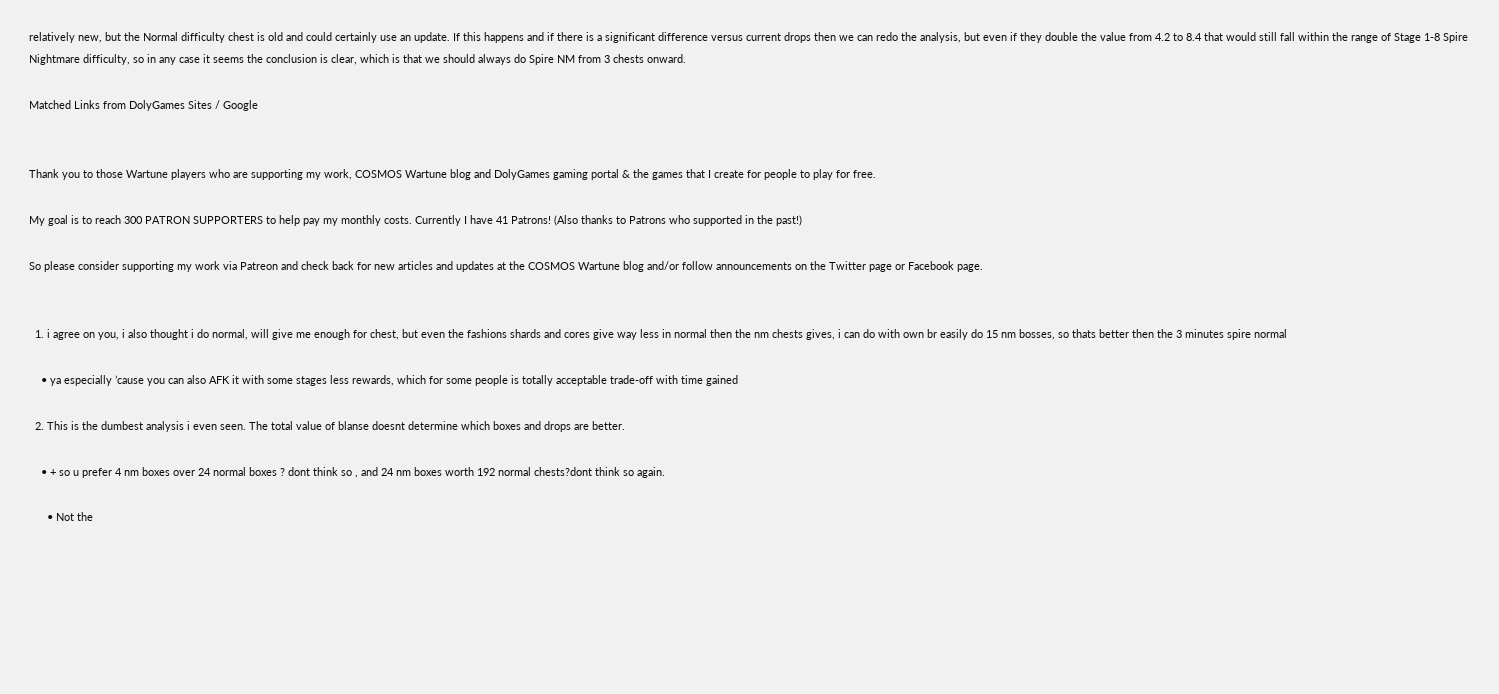relatively new, but the Normal difficulty chest is old and could certainly use an update. If this happens and if there is a significant difference versus current drops then we can redo the analysis, but even if they double the value from 4.2 to 8.4 that would still fall within the range of Stage 1-8 Spire Nightmare difficulty, so in any case it seems the conclusion is clear, which is that we should always do Spire NM from 3 chests onward.

Matched Links from DolyGames Sites / Google


Thank you to those Wartune players who are supporting my work, COSMOS Wartune blog and DolyGames gaming portal & the games that I create for people to play for free.

My goal is to reach 300 PATRON SUPPORTERS to help pay my monthly costs. Currently I have 41 Patrons! (Also thanks to Patrons who supported in the past!)

So please consider supporting my work via Patreon and check back for new articles and updates at the COSMOS Wartune blog and/or follow announcements on the Twitter page or Facebook page.


  1. i agree on you, i also thought i do normal, will give me enough for chest, but even the fashions shards and cores give way less in normal then the nm chests gives, i can do with own br easily do 15 nm bosses, so thats better then the 3 minutes spire normal

    • ya especially ’cause you can also AFK it with some stages less rewards, which for some people is totally acceptable trade-off with time gained

  2. This is the dumbest analysis i even seen. The total value of blanse doesnt determine which boxes and drops are better.

    • + so u prefer 4 nm boxes over 24 normal boxes ? dont think so , and 24 nm boxes worth 192 normal chests?dont think so again.

      • Not the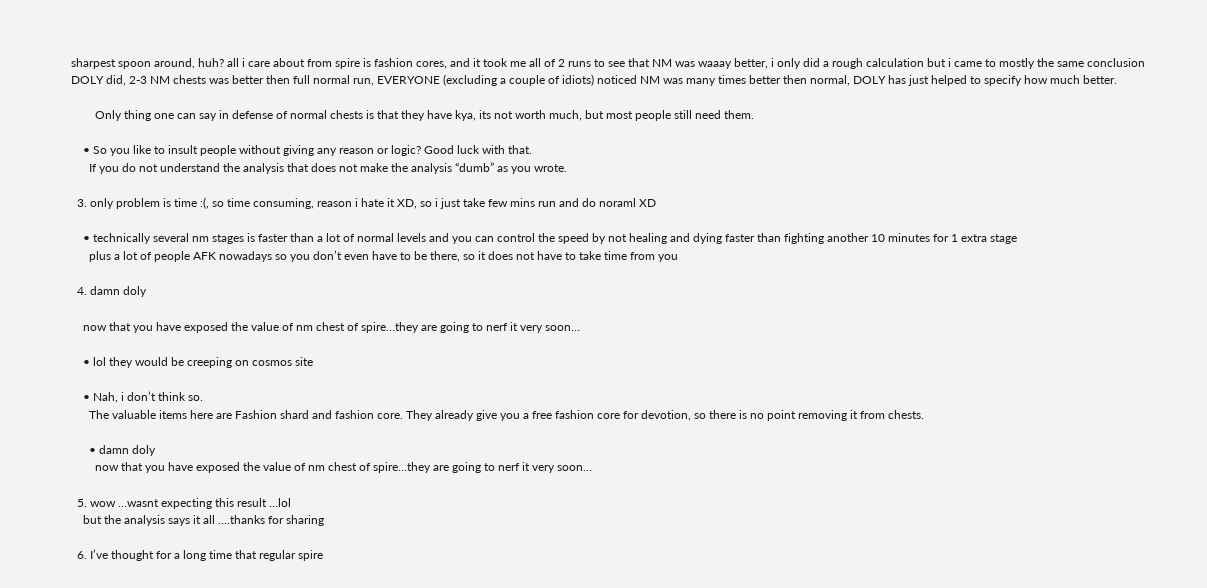sharpest spoon around, huh? all i care about from spire is fashion cores, and it took me all of 2 runs to see that NM was waaay better, i only did a rough calculation but i came to mostly the same conclusion DOLY did, 2-3 NM chests was better then full normal run, EVERYONE (excluding a couple of idiots) noticed NM was many times better then normal, DOLY has just helped to specify how much better.

        Only thing one can say in defense of normal chests is that they have kya, its not worth much, but most people still need them.

    • So you like to insult people without giving any reason or logic? Good luck with that.
      If you do not understand the analysis that does not make the analysis “dumb” as you wrote.

  3. only problem is time :(, so time consuming, reason i hate it XD, so i just take few mins run and do noraml XD

    • technically several nm stages is faster than a lot of normal levels and you can control the speed by not healing and dying faster than fighting another 10 minutes for 1 extra stage
      plus a lot of people AFK nowadays so you don’t even have to be there, so it does not have to take time from you

  4. damn doly

    now that you have exposed the value of nm chest of spire…they are going to nerf it very soon…

    • lol they would be creeping on cosmos site

    • Nah, i don’t think so.
      The valuable items here are Fashion shard and fashion core. They already give you a free fashion core for devotion, so there is no point removing it from chests.

      • damn doly
        now that you have exposed the value of nm chest of spire…they are going to nerf it very soon…

  5. wow …wasnt expecting this result …lol
    but the analysis says it all ….thanks for sharing

  6. I’ve thought for a long time that regular spire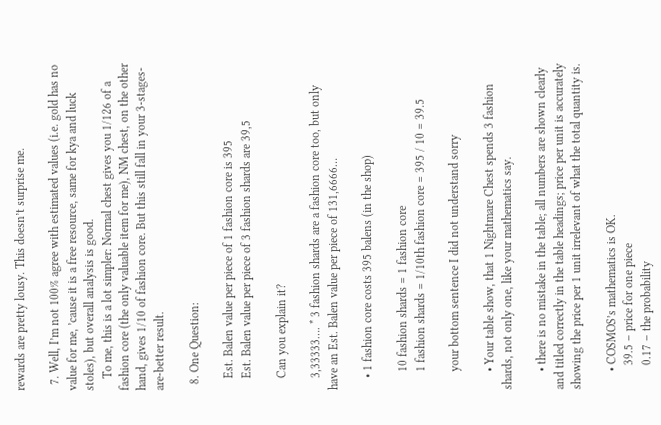rewards are pretty lousy. This doesn’t surprise me.

  7. Well, I’m not 100% agree with estimated values (i.e. gold has no value for me, ’cause it is a free resource, same for kya and luck stoles), but overall analysis is good.
    To me, this is a lot simpler: Normal chest gives you 1/126 of a fashion core (the only valuable item for me), NM chest, on the other hand, gives 1/10 of fashion core. But this still fall in your 3-stages-are-better result.

  8. One Question:

    Est. Balen value per piece of 1 fashion core is 395
    Est. Balen value per piece of 3 fashion shards are 39,5

    Can you explain it?

    3,33333…. * 3 fashion shards are a fashion core too, but only have an Est. Balen value per piece of 131,6666…

    • 1 fashion core costs 395 balens (in the shop)

      10 fashion shards = 1 fashion core
      1 fashion shards = 1/10th fashion core = 395 / 10 = 39.5

      your bottom sentence I did not understand sorry

      • Your table show, that 1 Nightmare Chest spends 3 fashion shards, not only one, like your mathematics say.

      • there is no mistake in the table; all numbers are shown clearly and titled correctly in the table headings; price per unit is accurately showing the price per 1 unit irrelevant of what the total quantity is.

      • COSMOS’s mathematics is OK.
        39.5 – price for one piece
        0.17 – the probability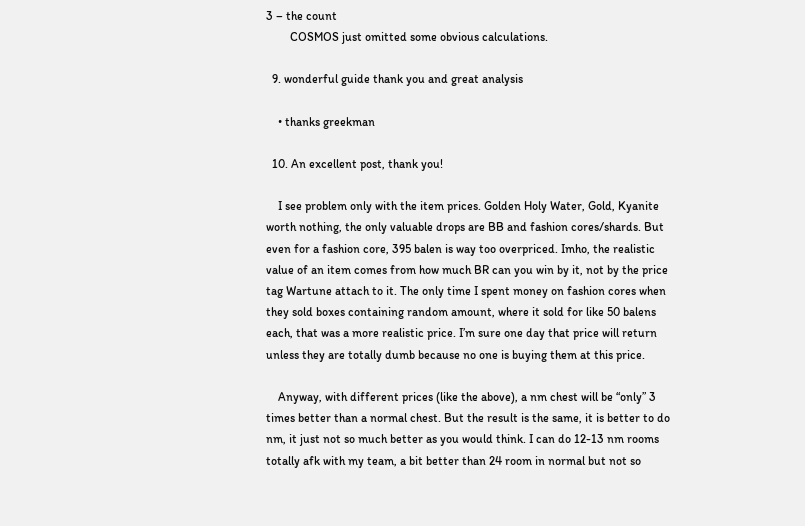3 – the count
        COSMOS just omitted some obvious calculations.

  9. wonderful guide thank you and great analysis

    • thanks greekman

  10. An excellent post, thank you!

    I see problem only with the item prices. Golden Holy Water, Gold, Kyanite worth nothing, the only valuable drops are BB and fashion cores/shards. But even for a fashion core, 395 balen is way too overpriced. Imho, the realistic value of an item comes from how much BR can you win by it, not by the price tag Wartune attach to it. The only time I spent money on fashion cores when they sold boxes containing random amount, where it sold for like 50 balens each, that was a more realistic price. I’m sure one day that price will return unless they are totally dumb because no one is buying them at this price.

    Anyway, with different prices (like the above), a nm chest will be “only” 3 times better than a normal chest. But the result is the same, it is better to do nm, it just not so much better as you would think. I can do 12-13 nm rooms totally afk with my team, a bit better than 24 room in normal but not so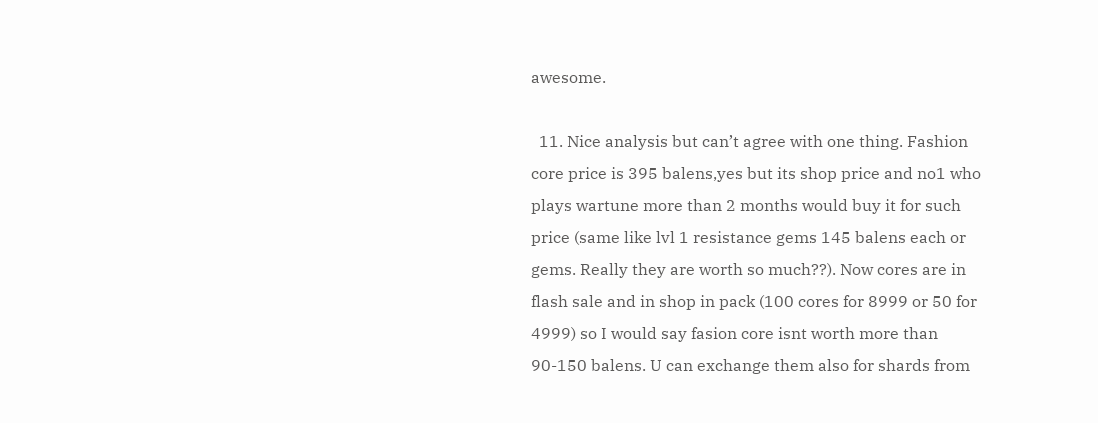awesome.

  11. Nice analysis but can’t agree with one thing. Fashion core price is 395 balens,yes but its shop price and no1 who plays wartune more than 2 months would buy it for such price (same like lvl 1 resistance gems 145 balens each or gems. Really they are worth so much??). Now cores are in flash sale and in shop in pack (100 cores for 8999 or 50 for 4999) so I would say fasion core isnt worth more than 90-150 balens. U can exchange them also for shards from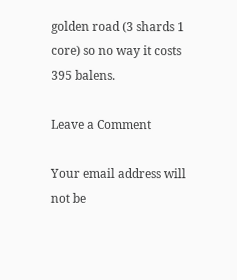golden road (3 shards 1 core) so no way it costs 395 balens.

Leave a Comment

Your email address will not be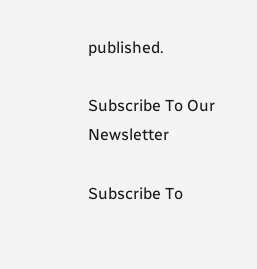published.

Subscribe To Our Newsletter

Subscribe To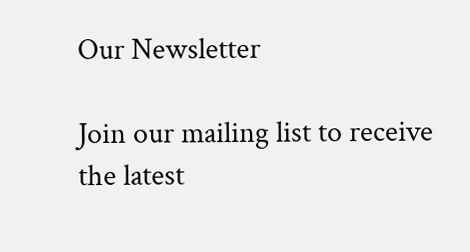Our Newsletter

Join our mailing list to receive the latest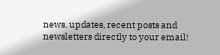news, updates, recent posts and newsletters directly to your email!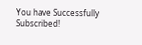You have Successfully Subscribed!